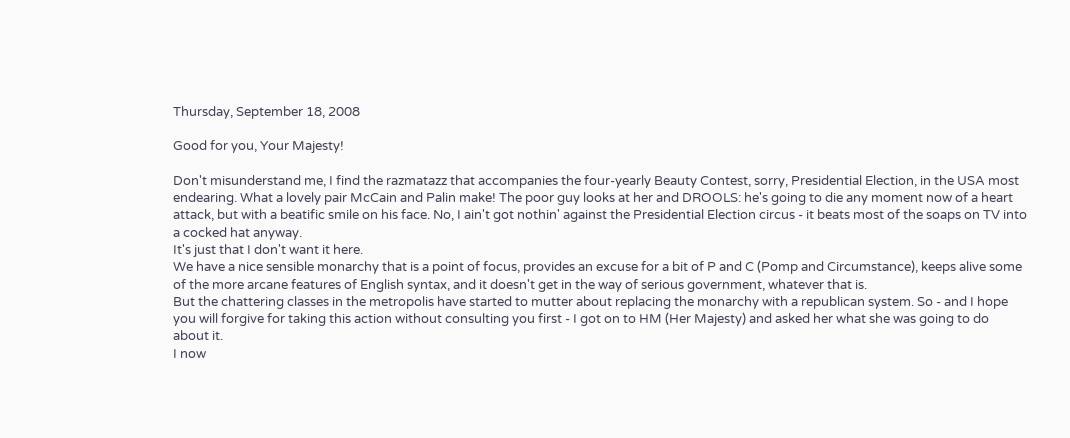Thursday, September 18, 2008

Good for you, Your Majesty!

Don't misunderstand me, I find the razmatazz that accompanies the four-yearly Beauty Contest, sorry, Presidential Election, in the USA most endearing. What a lovely pair McCain and Palin make! The poor guy looks at her and DROOLS: he's going to die any moment now of a heart attack, but with a beatific smile on his face. No, I ain't got nothin' against the Presidential Election circus - it beats most of the soaps on TV into a cocked hat anyway.
It's just that I don't want it here.
We have a nice sensible monarchy that is a point of focus, provides an excuse for a bit of P and C (Pomp and Circumstance), keeps alive some of the more arcane features of English syntax, and it doesn't get in the way of serious government, whatever that is.
But the chattering classes in the metropolis have started to mutter about replacing the monarchy with a republican system. So - and I hope you will forgive for taking this action without consulting you first - I got on to HM (Her Majesty) and asked her what she was going to do about it.
I now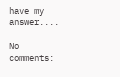have my answer....

No comments: